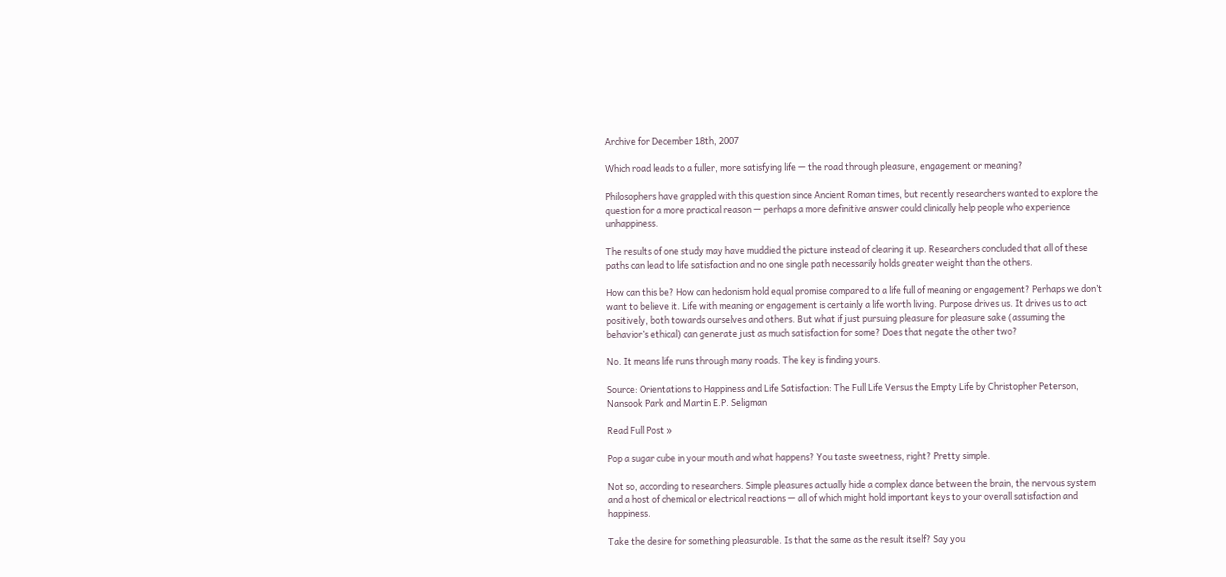Archive for December 18th, 2007

Which road leads to a fuller, more satisfying life — the road through pleasure, engagement or meaning?

Philosophers have grappled with this question since Ancient Roman times, but recently researchers wanted to explore the question for a more practical reason — perhaps a more definitive answer could clinically help people who experience unhappiness.

The results of one study may have muddied the picture instead of clearing it up. Researchers concluded that all of these paths can lead to life satisfaction and no one single path necessarily holds greater weight than the others.

How can this be? How can hedonism hold equal promise compared to a life full of meaning or engagement? Perhaps we don’t want to believe it. Life with meaning or engagement is certainly a life worth living. Purpose drives us. It drives us to act positively, both towards ourselves and others. But what if just pursuing pleasure for pleasure sake (assuming the behavior’s ethical) can generate just as much satisfaction for some? Does that negate the other two?

No. It means life runs through many roads. The key is finding yours.

Source: Orientations to Happiness and Life Satisfaction: The Full Life Versus the Empty Life by Christopher Peterson, Nansook Park and Martin E.P. Seligman

Read Full Post »

Pop a sugar cube in your mouth and what happens? You taste sweetness, right? Pretty simple.

Not so, according to researchers. Simple pleasures actually hide a complex dance between the brain, the nervous system and a host of chemical or electrical reactions — all of which might hold important keys to your overall satisfaction and happiness.

Take the desire for something pleasurable. Is that the same as the result itself? Say you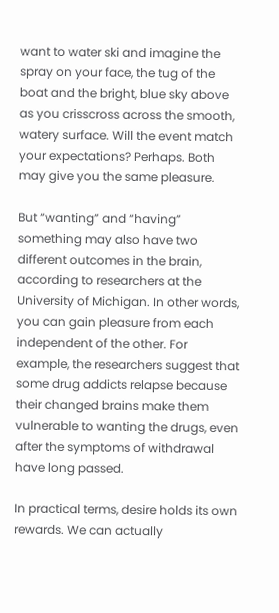want to water ski and imagine the spray on your face, the tug of the boat and the bright, blue sky above as you crisscross across the smooth, watery surface. Will the event match your expectations? Perhaps. Both may give you the same pleasure.

But “wanting” and “having” something may also have two different outcomes in the brain, according to researchers at the University of Michigan. In other words, you can gain pleasure from each independent of the other. For example, the researchers suggest that some drug addicts relapse because their changed brains make them vulnerable to wanting the drugs, even after the symptoms of withdrawal have long passed.

In practical terms, desire holds its own rewards. We can actually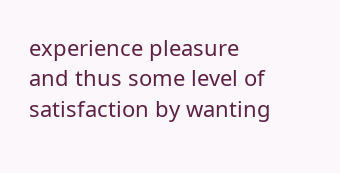experience pleasure and thus some level of satisfaction by wanting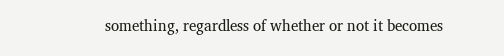something, regardless of whether or not it becomes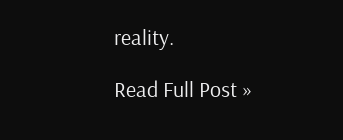reality.

Read Full Post »